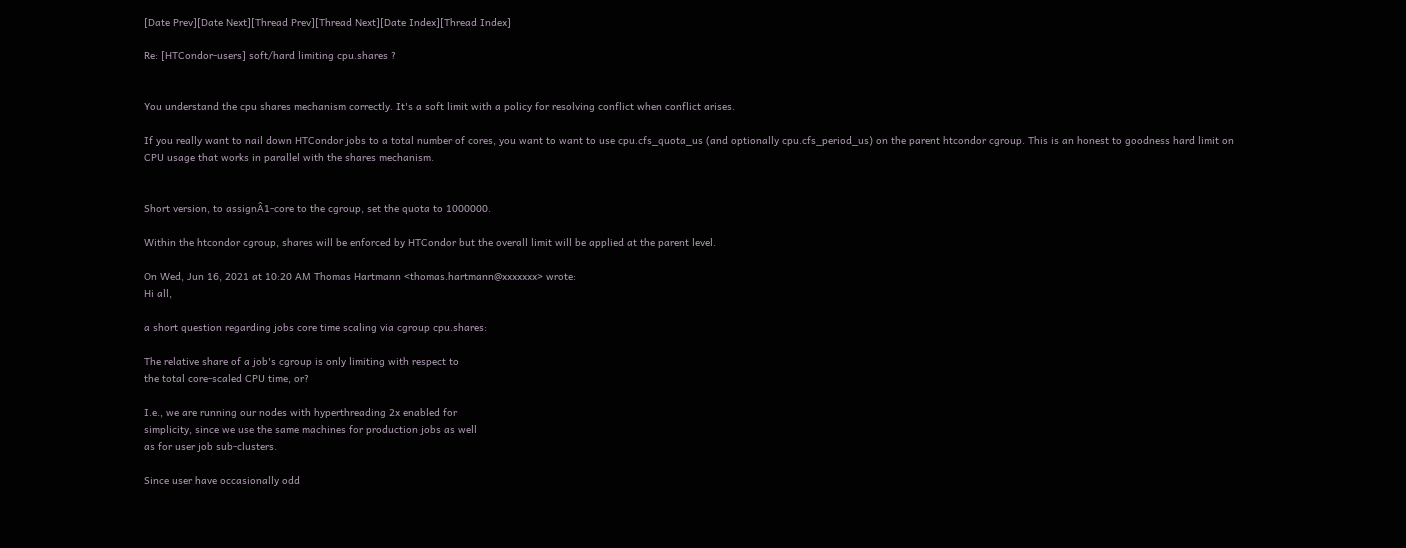[Date Prev][Date Next][Thread Prev][Thread Next][Date Index][Thread Index]

Re: [HTCondor-users] soft/hard limiting cpu.shares ?


You understand the cpu shares mechanism correctly. It's a soft limit with a policy for resolving conflict when conflict arises.

If you really want to nail down HTCondor jobs to a total number of cores, you want to want to use cpu.cfs_quota_us (and optionally cpu.cfs_period_us) on the parent htcondor cgroup. This is an honest to goodness hard limit on CPU usage that works in parallel with the shares mechanism.


Short version, to assignÂ1-core to the cgroup, set the quota to 1000000.

Within the htcondor cgroup, shares will be enforced by HTCondor but the overall limit will be applied at the parent level.

On Wed, Jun 16, 2021 at 10:20 AM Thomas Hartmann <thomas.hartmann@xxxxxxx> wrote:
Hi all,

a short question regarding jobs core time scaling via cgroup cpu.shares:

The relative share of a job's cgroup is only limiting with respect to
the total core-scaled CPU time, or?

I.e., we are running our nodes with hyperthreading 2x enabled for
simplicity, since we use the same machines for production jobs as well
as for user job sub-clusters.

Since user have occasionally odd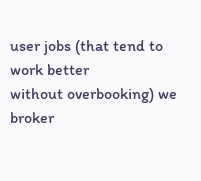user jobs (that tend to work better
without overbooking) we broker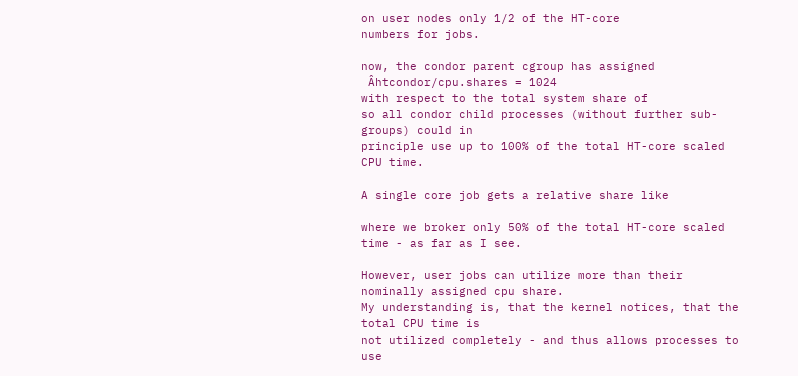on user nodes only 1/2 of the HT-core
numbers for jobs.

now, the condor parent cgroup has assigned
 Âhtcondor/cpu.shares = 1024
with respect to the total system share of
so all condor child processes (without further sub-groups) could in
principle use up to 100% of the total HT-core scaled CPU time.

A single core job gets a relative share like

where we broker only 50% of the total HT-core scaled time - as far as I see.

However, user jobs can utilize more than their nominally assigned cpu share.
My understanding is, that the kernel notices, that the total CPU time is
not utilized completely - and thus allows processes to use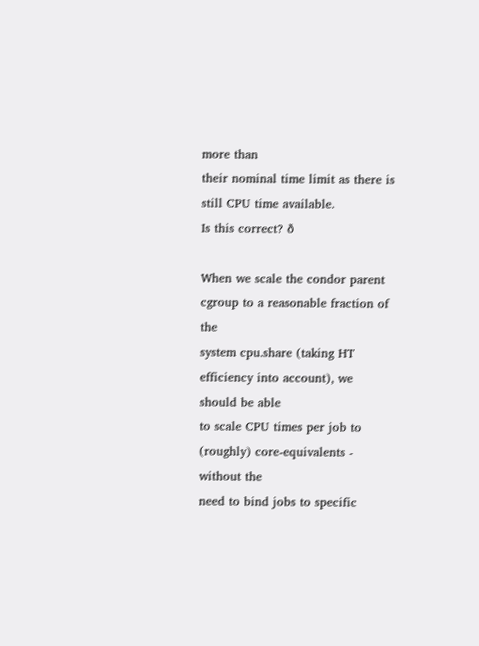more than
their nominal time limit as there is still CPU time available.
Is this correct? ð

When we scale the condor parent cgroup to a reasonable fraction of the
system cpu.share (taking HT efficiency into account), we should be able
to scale CPU times per job to (roughly) core-equivalents - without the
need to bind jobs to specific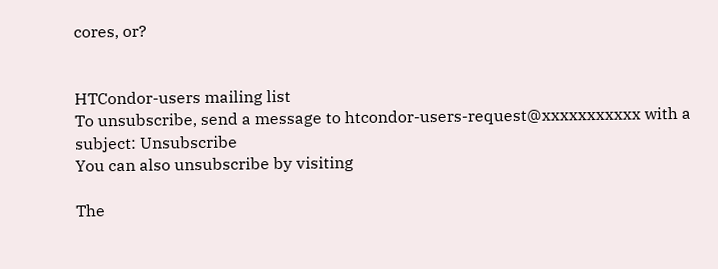cores, or?


HTCondor-users mailing list
To unsubscribe, send a message to htcondor-users-request@xxxxxxxxxxx with a
subject: Unsubscribe
You can also unsubscribe by visiting

The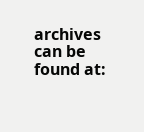archives can be found at: